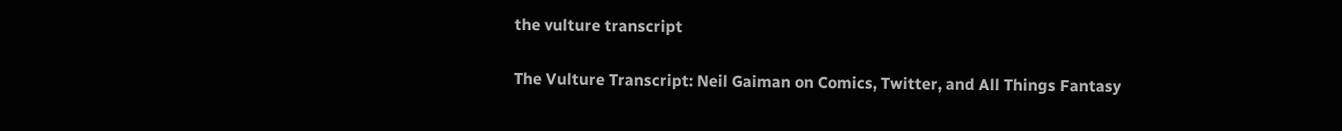the vulture transcript

The Vulture Transcript: Neil Gaiman on Comics, Twitter, and All Things Fantasy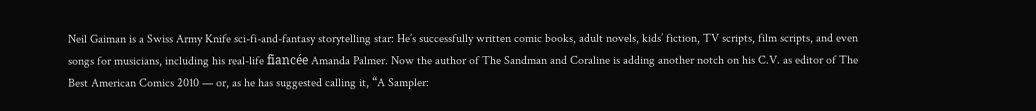Neil Gaiman is a Swiss Army Knife sci-fi-and-fantasy storytelling star: He’s successfully written comic books, adult novels, kids’ fiction, TV scripts, film scripts, and even songs for musicians, including his real-life fiancée Amanda Palmer. Now the author of The Sandman and Coraline is adding another notch on his C.V. as editor of The Best American Comics 2010 — or, as he has suggested calling it, “A Sampler: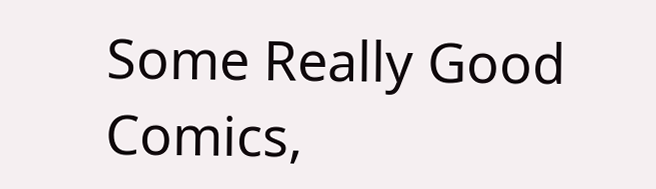Some Really Good Comics,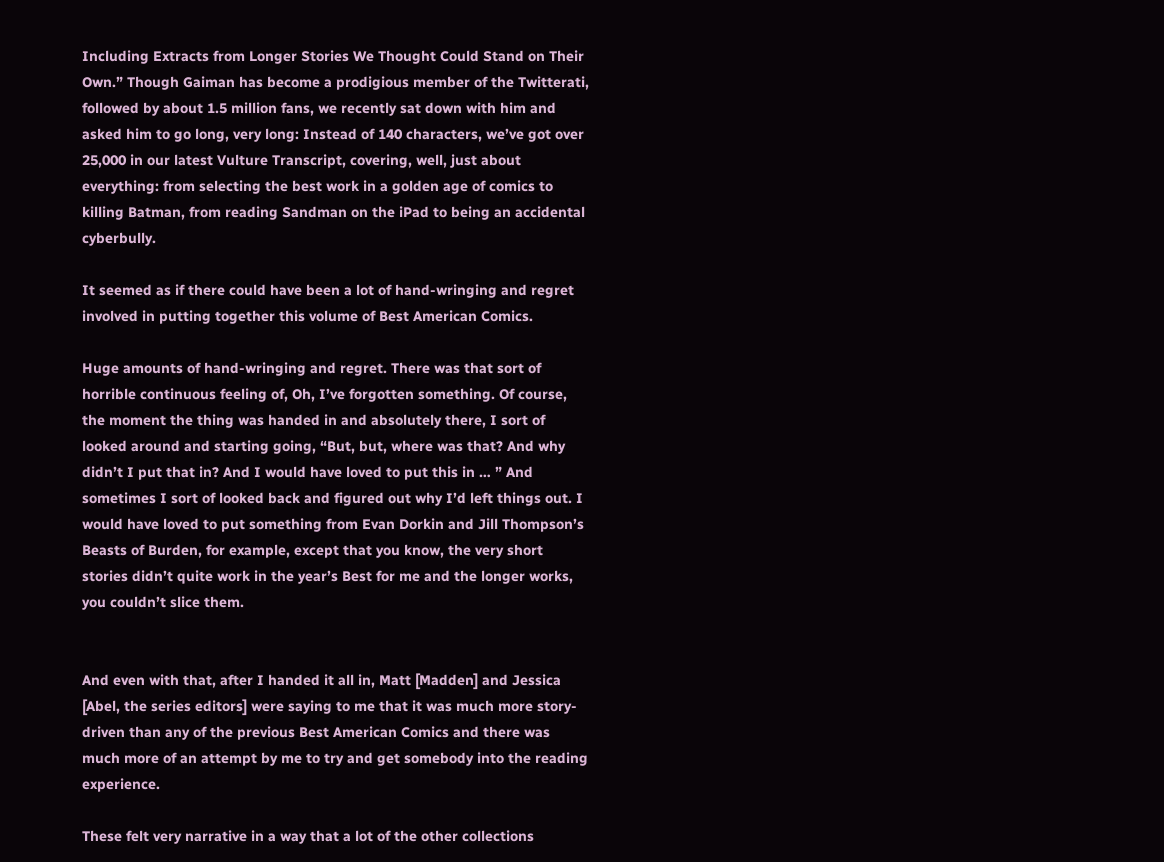Including Extracts from Longer Stories We Thought Could Stand on Their Own.” Though Gaiman has become a prodigious member of the Twitterati, followed by about 1.5 million fans, we recently sat down with him and asked him to go long, very long: Instead of 140 characters, we’ve got over 25,000 in our latest Vulture Transcript, covering, well, just about everything: from selecting the best work in a golden age of comics to killing Batman, from reading Sandman on the iPad to being an accidental cyberbully.

It seemed as if there could have been a lot of hand-wringing and regret involved in putting together this volume of Best American Comics.

Huge amounts of hand-wringing and regret. There was that sort of horrible continuous feeling of, Oh, I’ve forgotten something. Of course, the moment the thing was handed in and absolutely there, I sort of looked around and starting going, “But, but, where was that? And why didn’t I put that in? And I would have loved to put this in … ” And sometimes I sort of looked back and figured out why I’d left things out. I would have loved to put something from Evan Dorkin and Jill Thompson’s Beasts of Burden, for example, except that you know, the very short stories didn’t quite work in the year’s Best for me and the longer works, you couldn’t slice them.


And even with that, after I handed it all in, Matt [Madden] and Jessica [Abel, the series editors] were saying to me that it was much more story-driven than any of the previous Best American Comics and there was much more of an attempt by me to try and get somebody into the reading experience.

These felt very narrative in a way that a lot of the other collections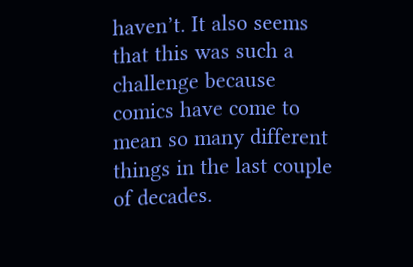haven’t. It also seems that this was such a challenge because comics have come to mean so many different things in the last couple of decades.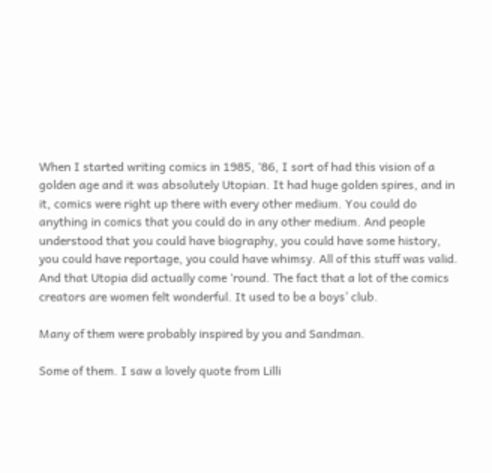When I started writing comics in 1985, ‘86, I sort of had this vision of a golden age and it was absolutely Utopian. It had huge golden spires, and in it, comics were right up there with every other medium. You could do anything in comics that you could do in any other medium. And people understood that you could have biography, you could have some history, you could have reportage, you could have whimsy. All of this stuff was valid. And that Utopia did actually come ‘round. The fact that a lot of the comics creators are women felt wonderful. It used to be a boys’ club.

Many of them were probably inspired by you and Sandman.

Some of them. I saw a lovely quote from Lilli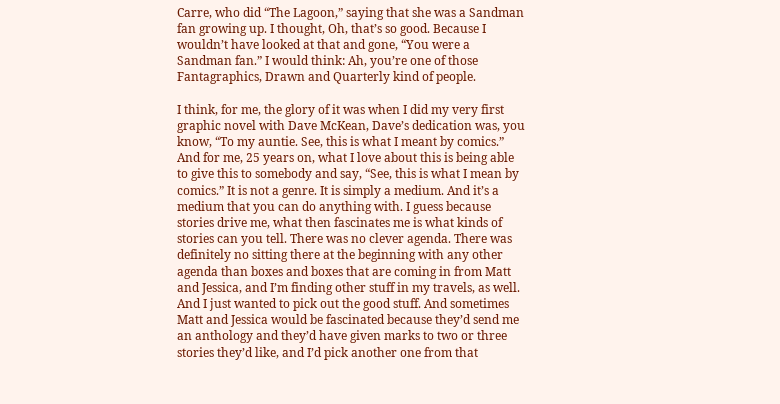Carre, who did “The Lagoon,” saying that she was a Sandman fan growing up. I thought, Oh, that’s so good. Because I wouldn’t have looked at that and gone, “You were a Sandman fan.” I would think: Ah, you’re one of those Fantagraphics, Drawn and Quarterly kind of people.

I think, for me, the glory of it was when I did my very first graphic novel with Dave McKean, Dave’s dedication was, you know, “To my auntie. See, this is what I meant by comics.” And for me, 25 years on, what I love about this is being able to give this to somebody and say, “See, this is what I mean by comics.” It is not a genre. It is simply a medium. And it’s a medium that you can do anything with. I guess because stories drive me, what then fascinates me is what kinds of stories can you tell. There was no clever agenda. There was definitely no sitting there at the beginning with any other agenda than boxes and boxes that are coming in from Matt and Jessica, and I’m finding other stuff in my travels, as well. And I just wanted to pick out the good stuff. And sometimes Matt and Jessica would be fascinated because they’d send me an anthology and they’d have given marks to two or three stories they’d like, and I’d pick another one from that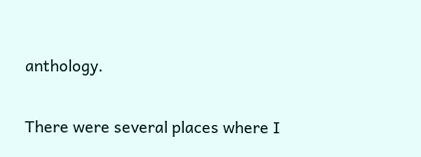anthology.

There were several places where I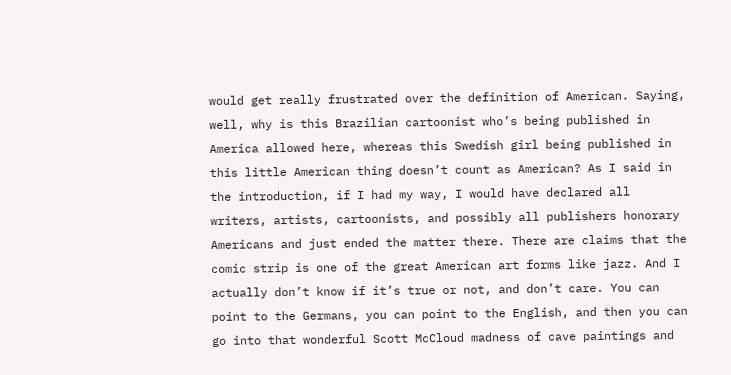would get really frustrated over the definition of American. Saying, well, why is this Brazilian cartoonist who’s being published in America allowed here, whereas this Swedish girl being published in this little American thing doesn’t count as American? As I said in the introduction, if I had my way, I would have declared all writers, artists, cartoonists, and possibly all publishers honorary Americans and just ended the matter there. There are claims that the comic strip is one of the great American art forms like jazz. And I actually don’t know if it’s true or not, and don’t care. You can point to the Germans, you can point to the English, and then you can go into that wonderful Scott McCloud madness of cave paintings and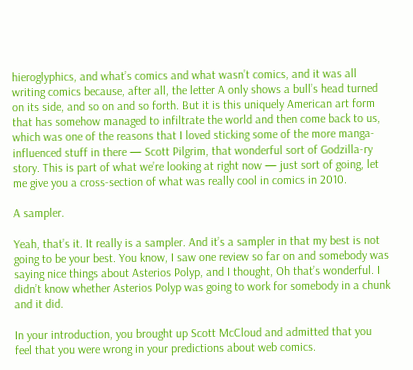hieroglyphics, and what’s comics and what wasn’t comics, and it was all writing comics because, after all, the letter A only shows a bull’s head turned on its side, and so on and so forth. But it is this uniquely American art form that has somehow managed to infiltrate the world and then come back to us, which was one of the reasons that I loved sticking some of the more manga-influenced stuff in there — Scott Pilgrim, that wonderful sort of Godzilla-ry story. This is part of what we’re looking at right now — just sort of going, let me give you a cross-section of what was really cool in comics in 2010.

A sampler.

Yeah, that’s it. It really is a sampler. And it’s a sampler in that my best is not going to be your best. You know, I saw one review so far on and somebody was saying nice things about Asterios Polyp, and I thought, Oh that’s wonderful. I didn’t know whether Asterios Polyp was going to work for somebody in a chunk and it did.

In your introduction, you brought up Scott McCloud and admitted that you feel that you were wrong in your predictions about web comics.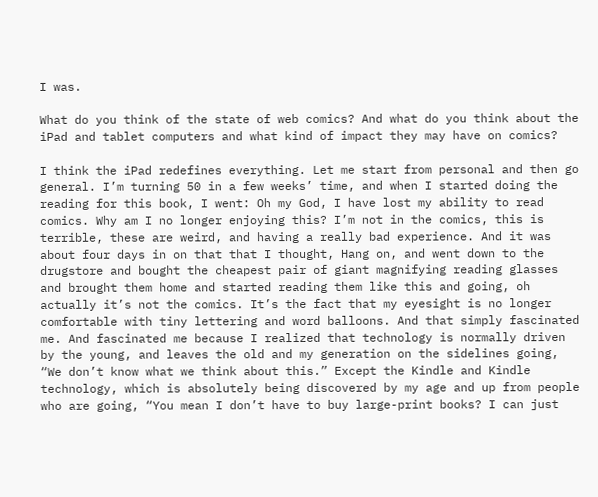I was.

What do you think of the state of web comics? And what do you think about the iPad and tablet computers and what kind of impact they may have on comics?

I think the iPad redefines everything. Let me start from personal and then go general. I’m turning 50 in a few weeks’ time, and when I started doing the reading for this book, I went: Oh my God, I have lost my ability to read comics. Why am I no longer enjoying this? I’m not in the comics, this is terrible, these are weird, and having a really bad experience. And it was about four days in on that that I thought, Hang on, and went down to the drugstore and bought the cheapest pair of giant magnifying reading glasses and brought them home and started reading them like this and going, oh actually it’s not the comics. It’s the fact that my eyesight is no longer comfortable with tiny lettering and word balloons. And that simply fascinated me. And fascinated me because I realized that technology is normally driven by the young, and leaves the old and my generation on the sidelines going, “We don’t know what we think about this.” Except the Kindle and Kindle technology, which is absolutely being discovered by my age and up from people who are going, “You mean I don’t have to buy large-print books? I can just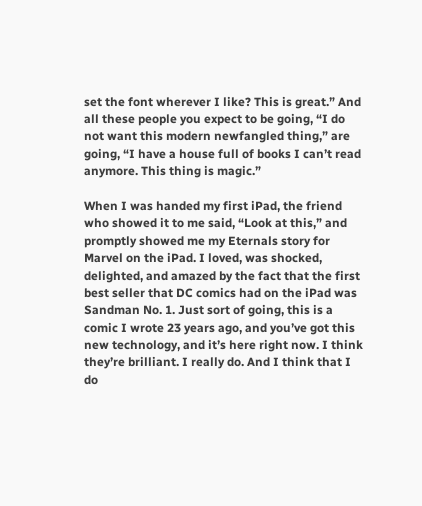set the font wherever I like? This is great.” And all these people you expect to be going, “I do not want this modern newfangled thing,” are going, “I have a house full of books I can’t read anymore. This thing is magic.”

When I was handed my first iPad, the friend who showed it to me said, “Look at this,” and promptly showed me my Eternals story for Marvel on the iPad. I loved, was shocked, delighted, and amazed by the fact that the first best seller that DC comics had on the iPad was Sandman No. 1. Just sort of going, this is a comic I wrote 23 years ago, and you’ve got this new technology, and it’s here right now. I think they’re brilliant. I really do. And I think that I do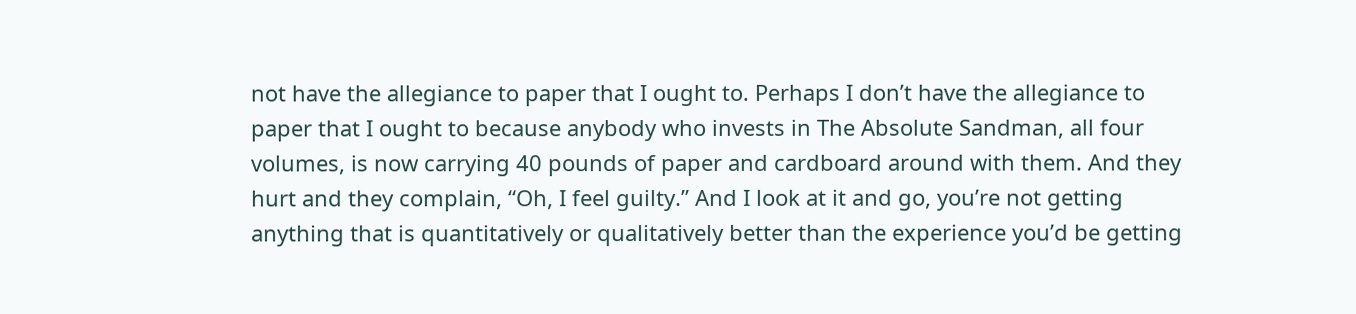not have the allegiance to paper that I ought to. Perhaps I don’t have the allegiance to paper that I ought to because anybody who invests in The Absolute Sandman, all four volumes, is now carrying 40 pounds of paper and cardboard around with them. And they hurt and they complain, “Oh, I feel guilty.” And I look at it and go, you’re not getting anything that is quantitatively or qualitatively better than the experience you’d be getting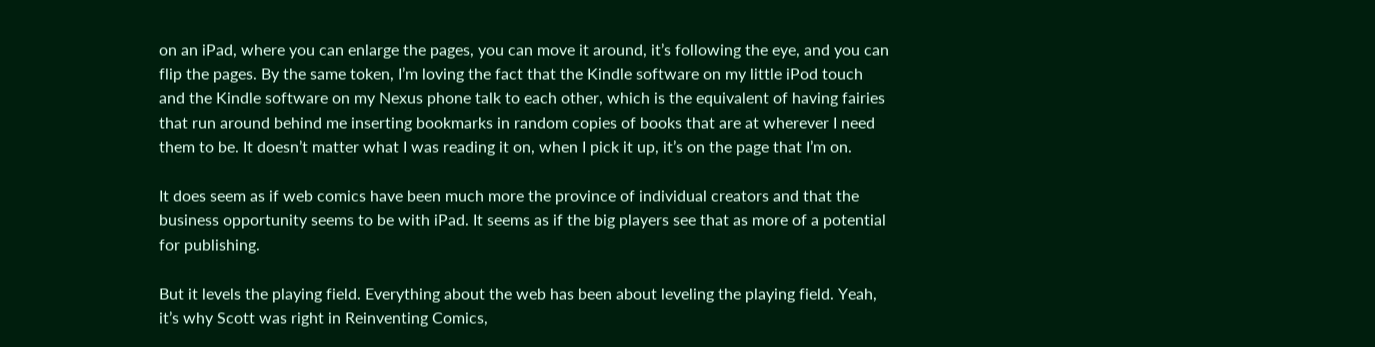on an iPad, where you can enlarge the pages, you can move it around, it’s following the eye, and you can flip the pages. By the same token, I’m loving the fact that the Kindle software on my little iPod touch and the Kindle software on my Nexus phone talk to each other, which is the equivalent of having fairies that run around behind me inserting bookmarks in random copies of books that are at wherever I need them to be. It doesn’t matter what I was reading it on, when I pick it up, it’s on the page that I’m on.

It does seem as if web comics have been much more the province of individual creators and that the business opportunity seems to be with iPad. It seems as if the big players see that as more of a potential for publishing.

But it levels the playing field. Everything about the web has been about leveling the playing field. Yeah, it’s why Scott was right in Reinventing Comics,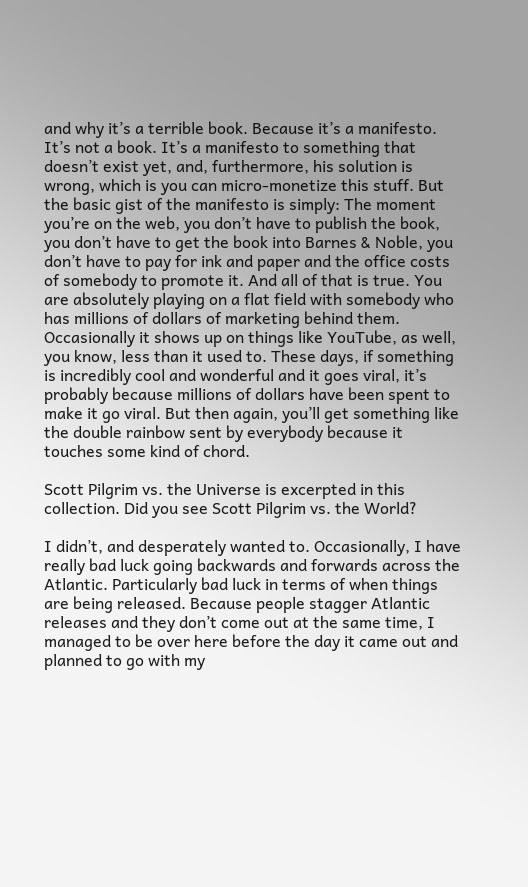and why it’s a terrible book. Because it’s a manifesto. It’s not a book. It’s a manifesto to something that doesn’t exist yet, and, furthermore, his solution is wrong, which is you can micro-monetize this stuff. But the basic gist of the manifesto is simply: The moment you’re on the web, you don’t have to publish the book, you don’t have to get the book into Barnes & Noble, you don’t have to pay for ink and paper and the office costs of somebody to promote it. And all of that is true. You are absolutely playing on a flat field with somebody who has millions of dollars of marketing behind them. Occasionally it shows up on things like YouTube, as well, you know, less than it used to. These days, if something is incredibly cool and wonderful and it goes viral, it’s probably because millions of dollars have been spent to make it go viral. But then again, you’ll get something like the double rainbow sent by everybody because it touches some kind of chord.

Scott Pilgrim vs. the Universe is excerpted in this collection. Did you see Scott Pilgrim vs. the World?

I didn’t, and desperately wanted to. Occasionally, I have really bad luck going backwards and forwards across the Atlantic. Particularly bad luck in terms of when things are being released. Because people stagger Atlantic releases and they don’t come out at the same time, I managed to be over here before the day it came out and planned to go with my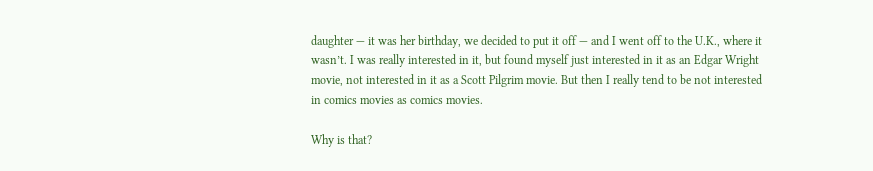daughter — it was her birthday, we decided to put it off — and I went off to the U.K., where it wasn’t. I was really interested in it, but found myself just interested in it as an Edgar Wright movie, not interested in it as a Scott Pilgrim movie. But then I really tend to be not interested in comics movies as comics movies.

Why is that?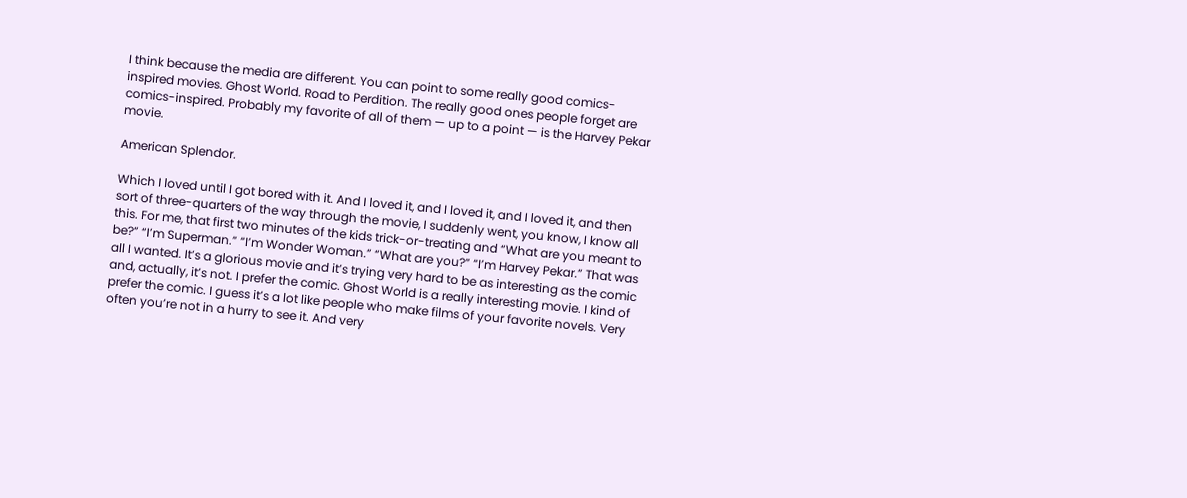I think because the media are different. You can point to some really good comics-inspired movies. Ghost World. Road to Perdition. The really good ones people forget are comics-inspired. Probably my favorite of all of them — up to a point — is the Harvey Pekar movie.

American Splendor.

Which I loved until I got bored with it. And I loved it, and I loved it, and I loved it, and then sort of three-quarters of the way through the movie, I suddenly went, you know, I know all this. For me, that first two minutes of the kids trick-or-treating and “What are you meant to be?” “I’m Superman.” “I’m Wonder Woman.” “What are you?” “I’m Harvey Pekar.” That was all I wanted. It’s a glorious movie and it’s trying very hard to be as interesting as the comic and, actually, it’s not. I prefer the comic. Ghost World is a really interesting movie. I kind of prefer the comic. I guess it’s a lot like people who make films of your favorite novels. Very often you’re not in a hurry to see it. And very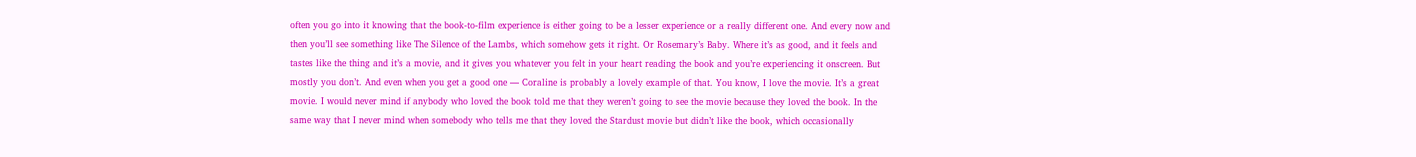often you go into it knowing that the book-to-film experience is either going to be a lesser experience or a really different one. And every now and then you’ll see something like The Silence of the Lambs, which somehow gets it right. Or Rosemary’s Baby. Where it’s as good, and it feels and tastes like the thing and it’s a movie, and it gives you whatever you felt in your heart reading the book and you’re experiencing it onscreen. But mostly you don’t. And even when you get a good one — Coraline is probably a lovely example of that. You know, I love the movie. It’s a great movie. I would never mind if anybody who loved the book told me that they weren’t going to see the movie because they loved the book. In the same way that I never mind when somebody who tells me that they loved the Stardust movie but didn’t like the book, which occasionally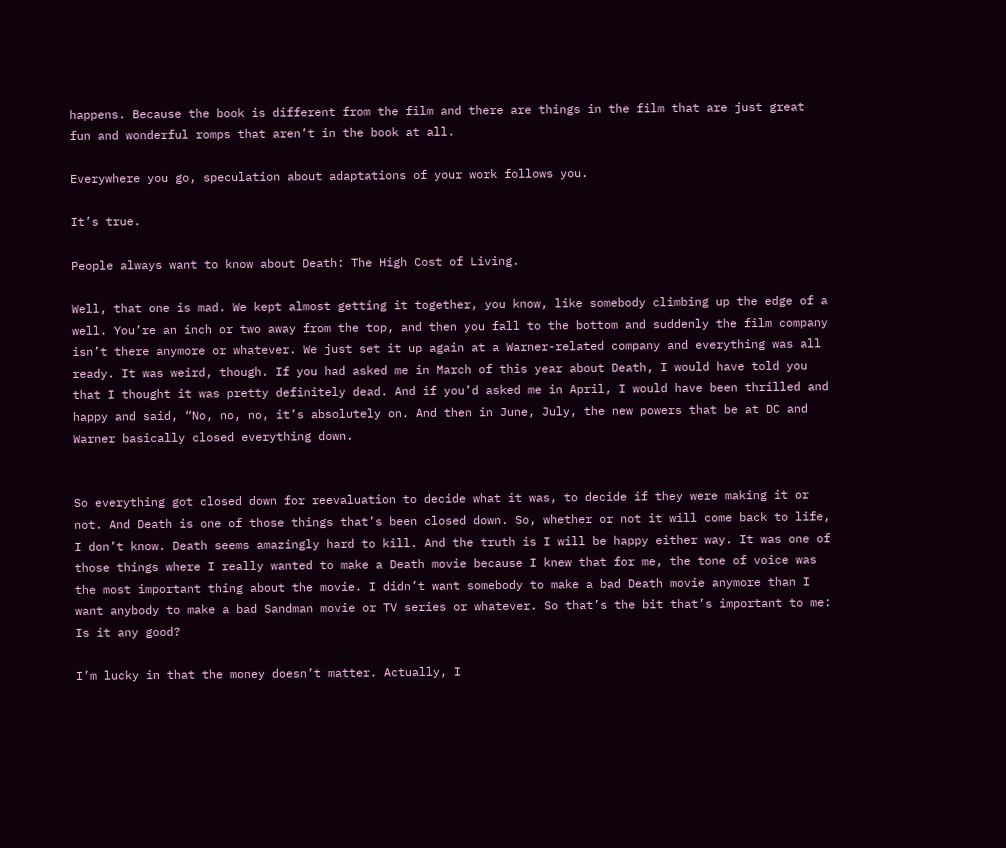happens. Because the book is different from the film and there are things in the film that are just great fun and wonderful romps that aren’t in the book at all.

Everywhere you go, speculation about adaptations of your work follows you.

It’s true.

People always want to know about Death: The High Cost of Living.

Well, that one is mad. We kept almost getting it together, you know, like somebody climbing up the edge of a well. You’re an inch or two away from the top, and then you fall to the bottom and suddenly the film company isn’t there anymore or whatever. We just set it up again at a Warner-related company and everything was all ready. It was weird, though. If you had asked me in March of this year about Death, I would have told you that I thought it was pretty definitely dead. And if you’d asked me in April, I would have been thrilled and happy and said, “No, no, no, it’s absolutely on. And then in June, July, the new powers that be at DC and Warner basically closed everything down.


So everything got closed down for reevaluation to decide what it was, to decide if they were making it or not. And Death is one of those things that’s been closed down. So, whether or not it will come back to life, I don’t know. Death seems amazingly hard to kill. And the truth is I will be happy either way. It was one of those things where I really wanted to make a Death movie because I knew that for me, the tone of voice was the most important thing about the movie. I didn’t want somebody to make a bad Death movie anymore than I want anybody to make a bad Sandman movie or TV series or whatever. So that’s the bit that’s important to me: Is it any good?

I’m lucky in that the money doesn’t matter. Actually, I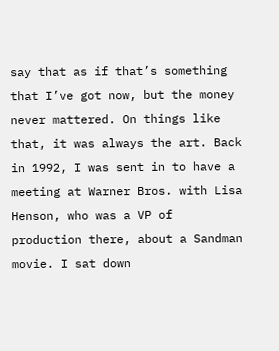say that as if that’s something that I’ve got now, but the money never mattered. On things like that, it was always the art. Back in 1992, I was sent in to have a meeting at Warner Bros. with Lisa Henson, who was a VP of production there, about a Sandman movie. I sat down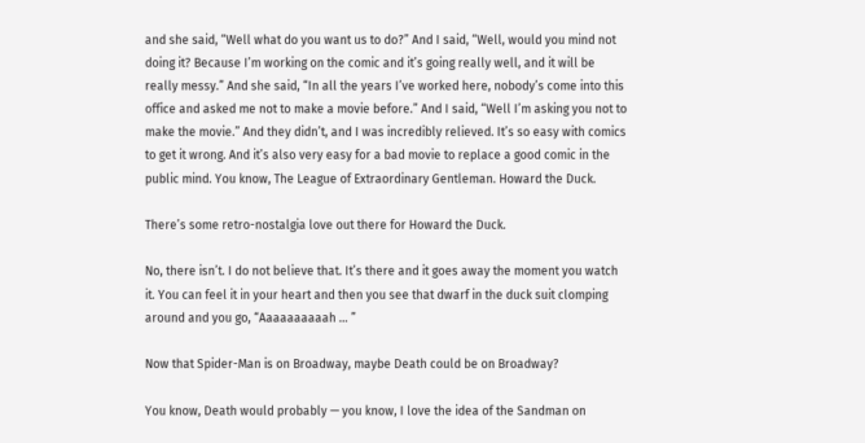and she said, “Well what do you want us to do?” And I said, “Well, would you mind not doing it? Because I’m working on the comic and it’s going really well, and it will be really messy.” And she said, “In all the years I’ve worked here, nobody’s come into this office and asked me not to make a movie before.” And I said, “Well I’m asking you not to make the movie.” And they didn’t, and I was incredibly relieved. It’s so easy with comics to get it wrong. And it’s also very easy for a bad movie to replace a good comic in the public mind. You know, The League of Extraordinary Gentleman. Howard the Duck.

There’s some retro-nostalgia love out there for Howard the Duck.

No, there isn’t. I do not believe that. It’s there and it goes away the moment you watch it. You can feel it in your heart and then you see that dwarf in the duck suit clomping around and you go, “Aaaaaaaaaah … ”

Now that Spider-Man is on Broadway, maybe Death could be on Broadway?

You know, Death would probably — you know, I love the idea of the Sandman on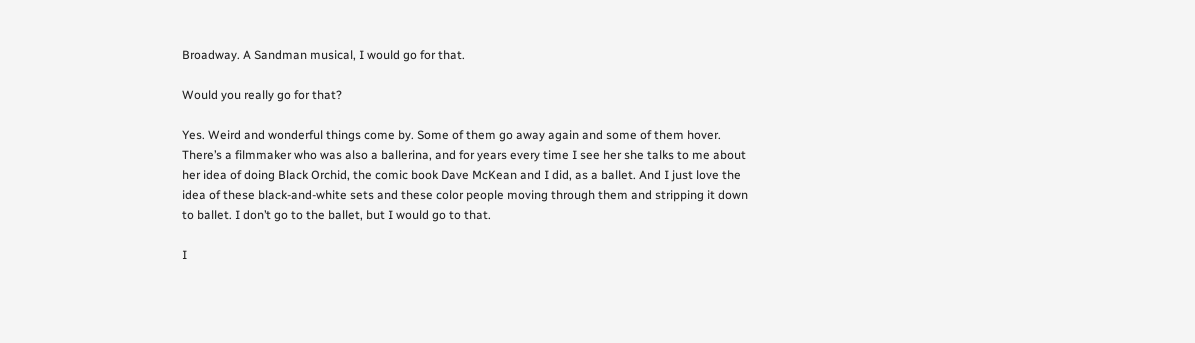Broadway. A Sandman musical, I would go for that.

Would you really go for that?

Yes. Weird and wonderful things come by. Some of them go away again and some of them hover. There’s a filmmaker who was also a ballerina, and for years every time I see her she talks to me about her idea of doing Black Orchid, the comic book Dave McKean and I did, as a ballet. And I just love the idea of these black-and-white sets and these color people moving through them and stripping it down to ballet. I don’t go to the ballet, but I would go to that.

I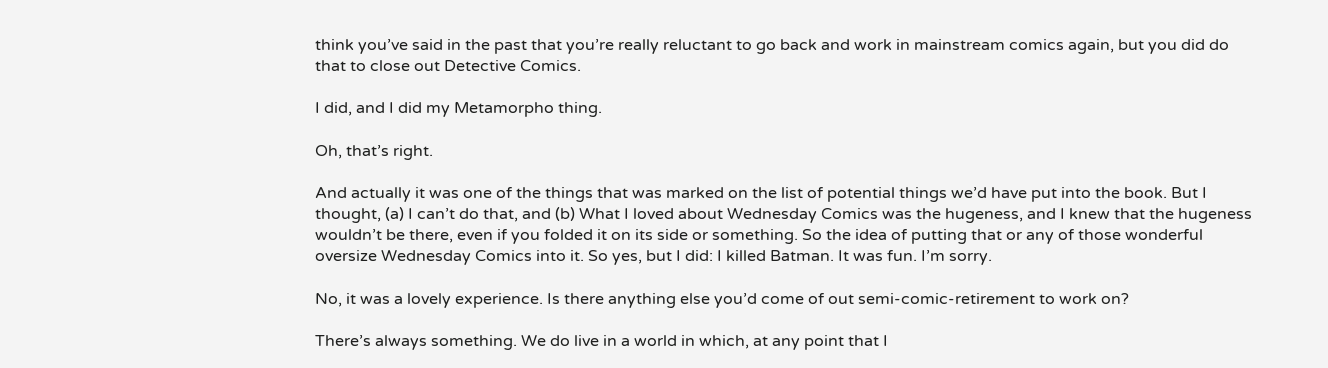think you’ve said in the past that you’re really reluctant to go back and work in mainstream comics again, but you did do that to close out Detective Comics.

I did, and I did my Metamorpho thing.

Oh, that’s right.

And actually it was one of the things that was marked on the list of potential things we’d have put into the book. But I thought, (a) I can’t do that, and (b) What I loved about Wednesday Comics was the hugeness, and I knew that the hugeness wouldn’t be there, even if you folded it on its side or something. So the idea of putting that or any of those wonderful oversize Wednesday Comics into it. So yes, but I did: I killed Batman. It was fun. I’m sorry.

No, it was a lovely experience. Is there anything else you’d come of out semi-comic-retirement to work on?

There’s always something. We do live in a world in which, at any point that I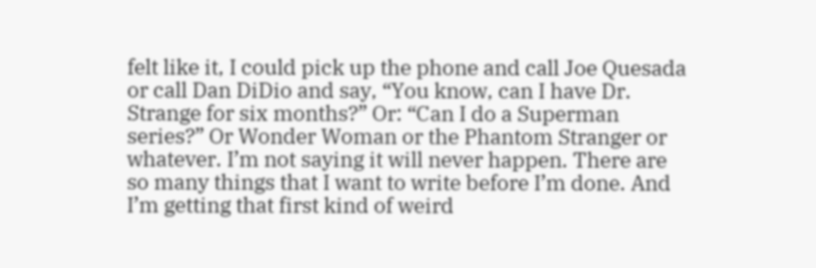felt like it, I could pick up the phone and call Joe Quesada or call Dan DiDio and say, “You know, can I have Dr. Strange for six months?” Or: “Can I do a Superman series?” Or Wonder Woman or the Phantom Stranger or whatever. I’m not saying it will never happen. There are so many things that I want to write before I’m done. And I’m getting that first kind of weird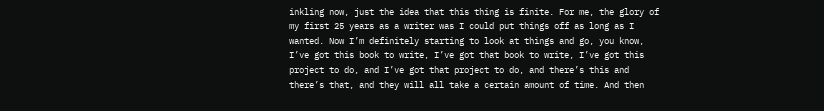inkling now, just the idea that this thing is finite. For me, the glory of my first 25 years as a writer was I could put things off as long as I wanted. Now I’m definitely starting to look at things and go, you know, I’ve got this book to write, I’ve got that book to write, I’ve got this project to do, and I’ve got that project to do, and there’s this and there’s that, and they will all take a certain amount of time. And then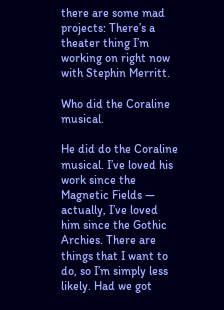there are some mad projects: There’s a theater thing I’m working on right now with Stephin Merritt.

Who did the Coraline musical.

He did do the Coraline musical. I’ve loved his work since the Magnetic Fields — actually, I’ve loved him since the Gothic Archies. There are things that I want to do, so I’m simply less likely. Had we got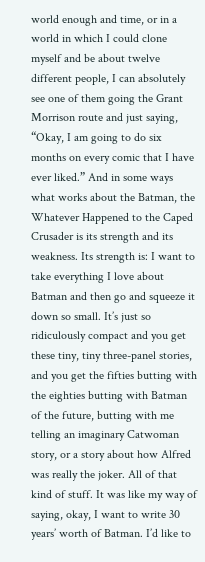world enough and time, or in a world in which I could clone myself and be about twelve different people, I can absolutely see one of them going the Grant Morrison route and just saying, “Okay, I am going to do six months on every comic that I have ever liked.” And in some ways what works about the Batman, the Whatever Happened to the Caped Crusader is its strength and its weakness. Its strength is: I want to take everything I love about Batman and then go and squeeze it down so small. It’s just so ridiculously compact and you get these tiny, tiny three-panel stories, and you get the fifties butting with the eighties butting with Batman of the future, butting with me telling an imaginary Catwoman story, or a story about how Alfred was really the joker. All of that kind of stuff. It was like my way of saying, okay, I want to write 30 years’ worth of Batman. I’d like to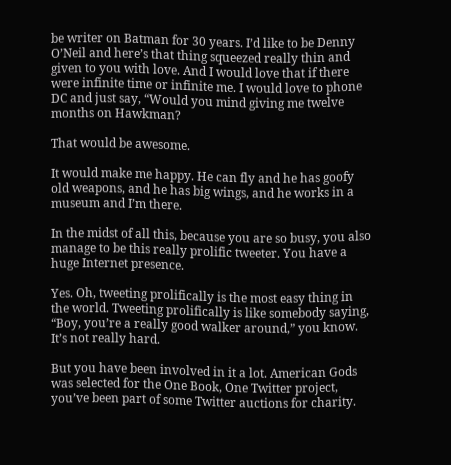be writer on Batman for 30 years. I’d like to be Denny O’Neil and here’s that thing squeezed really thin and given to you with love. And I would love that if there were infinite time or infinite me. I would love to phone DC and just say, “Would you mind giving me twelve months on Hawkman?

That would be awesome.

It would make me happy. He can fly and he has goofy old weapons, and he has big wings, and he works in a museum and I’m there.

In the midst of all this, because you are so busy, you also manage to be this really prolific tweeter. You have a huge Internet presence.

Yes. Oh, tweeting prolifically is the most easy thing in the world. Tweeting prolifically is like somebody saying, “Boy, you’re a really good walker around,” you know. It’s not really hard.

But you have been involved in it a lot. American Gods was selected for the One Book, One Twitter project, you’ve been part of some Twitter auctions for charity.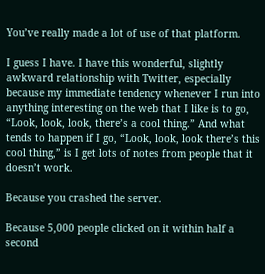You’ve really made a lot of use of that platform.

I guess I have. I have this wonderful, slightly awkward relationship with Twitter, especially because my immediate tendency whenever I run into anything interesting on the web that I like is to go, “Look, look, look, there’s a cool thing.” And what tends to happen if I go, “Look, look, look there’s this cool thing,” is I get lots of notes from people that it doesn’t work.

Because you crashed the server.

Because 5,000 people clicked on it within half a second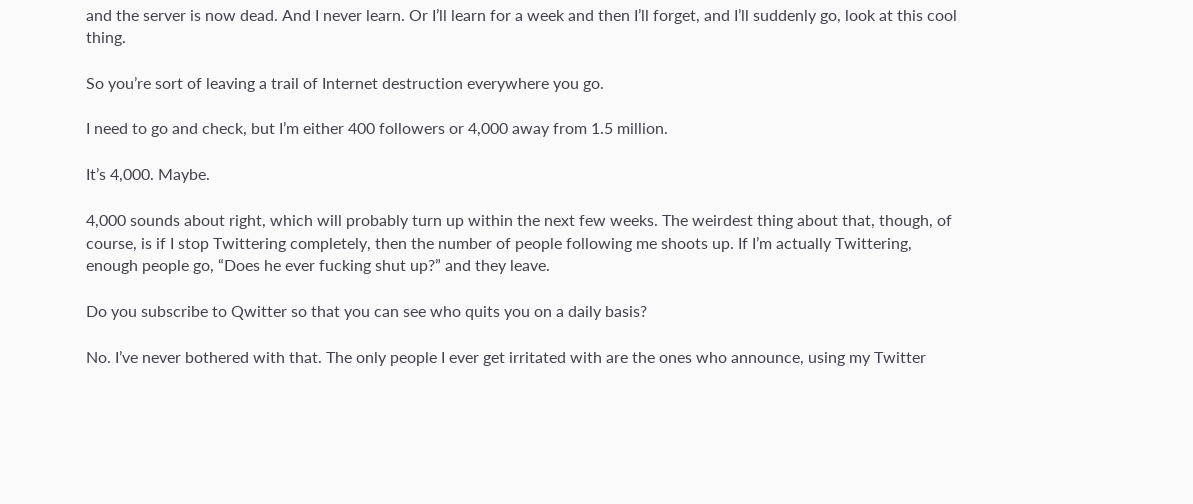and the server is now dead. And I never learn. Or I’ll learn for a week and then I’ll forget, and I’ll suddenly go, look at this cool thing.

So you’re sort of leaving a trail of Internet destruction everywhere you go.

I need to go and check, but I’m either 400 followers or 4,000 away from 1.5 million.

It’s 4,000. Maybe.

4,000 sounds about right, which will probably turn up within the next few weeks. The weirdest thing about that, though, of course, is if I stop Twittering completely, then the number of people following me shoots up. If I’m actually Twittering, enough people go, “Does he ever fucking shut up?” and they leave.

Do you subscribe to Qwitter so that you can see who quits you on a daily basis?

No. I’ve never bothered with that. The only people I ever get irritated with are the ones who announce, using my Twitter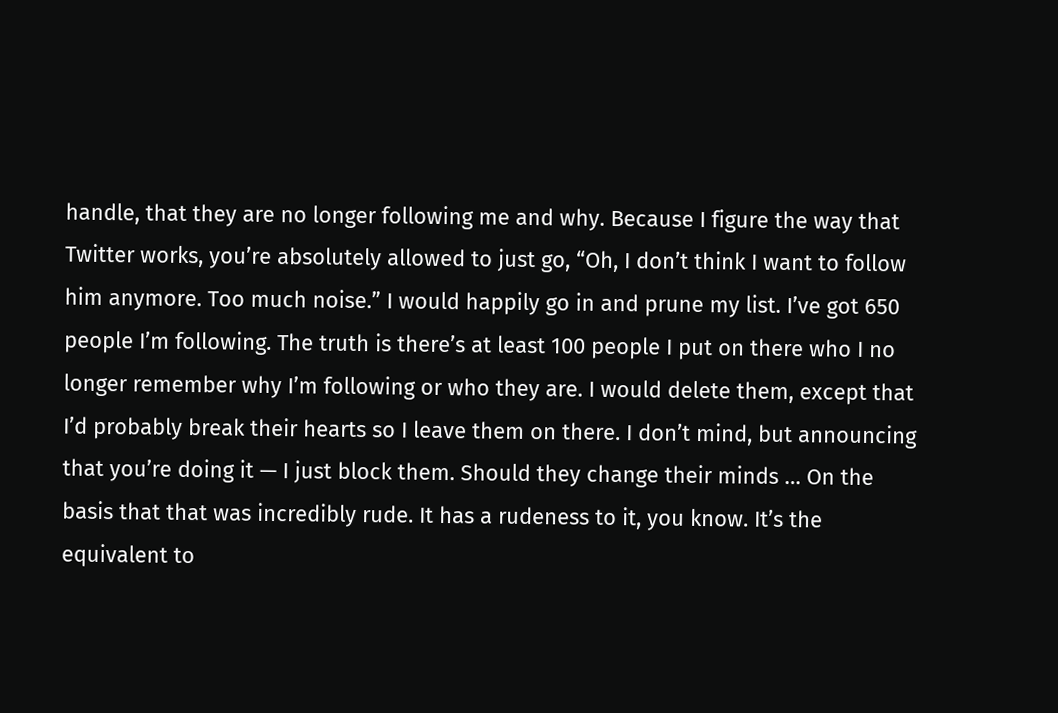handle, that they are no longer following me and why. Because I figure the way that Twitter works, you’re absolutely allowed to just go, “Oh, I don’t think I want to follow him anymore. Too much noise.” I would happily go in and prune my list. I’ve got 650 people I’m following. The truth is there’s at least 100 people I put on there who I no longer remember why I’m following or who they are. I would delete them, except that I’d probably break their hearts so I leave them on there. I don’t mind, but announcing that you’re doing it — I just block them. Should they change their minds … On the basis that that was incredibly rude. It has a rudeness to it, you know. It’s the equivalent to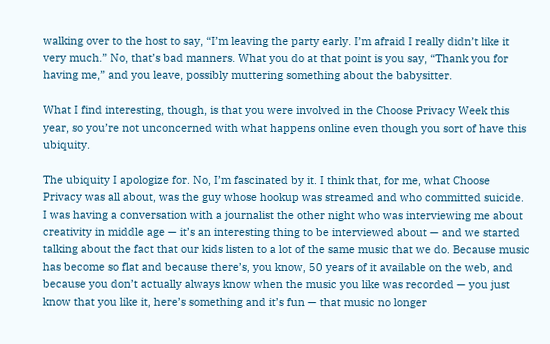walking over to the host to say, “I’m leaving the party early. I’m afraid I really didn’t like it very much.” No, that’s bad manners. What you do at that point is you say, “Thank you for having me,” and you leave, possibly muttering something about the babysitter.

What I find interesting, though, is that you were involved in the Choose Privacy Week this year, so you’re not unconcerned with what happens online even though you sort of have this ubiquity.

The ubiquity I apologize for. No, I’m fascinated by it. I think that, for me, what Choose Privacy was all about, was the guy whose hookup was streamed and who committed suicide. I was having a conversation with a journalist the other night who was interviewing me about creativity in middle age — it’s an interesting thing to be interviewed about — and we started talking about the fact that our kids listen to a lot of the same music that we do. Because music has become so flat and because there’s, you know, 50 years of it available on the web, and because you don’t actually always know when the music you like was recorded — you just know that you like it, here’s something and it’s fun — that music no longer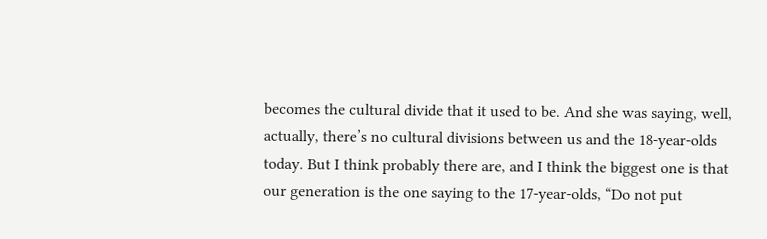becomes the cultural divide that it used to be. And she was saying, well, actually, there’s no cultural divisions between us and the 18-year-olds today. But I think probably there are, and I think the biggest one is that our generation is the one saying to the 17-year-olds, “Do not put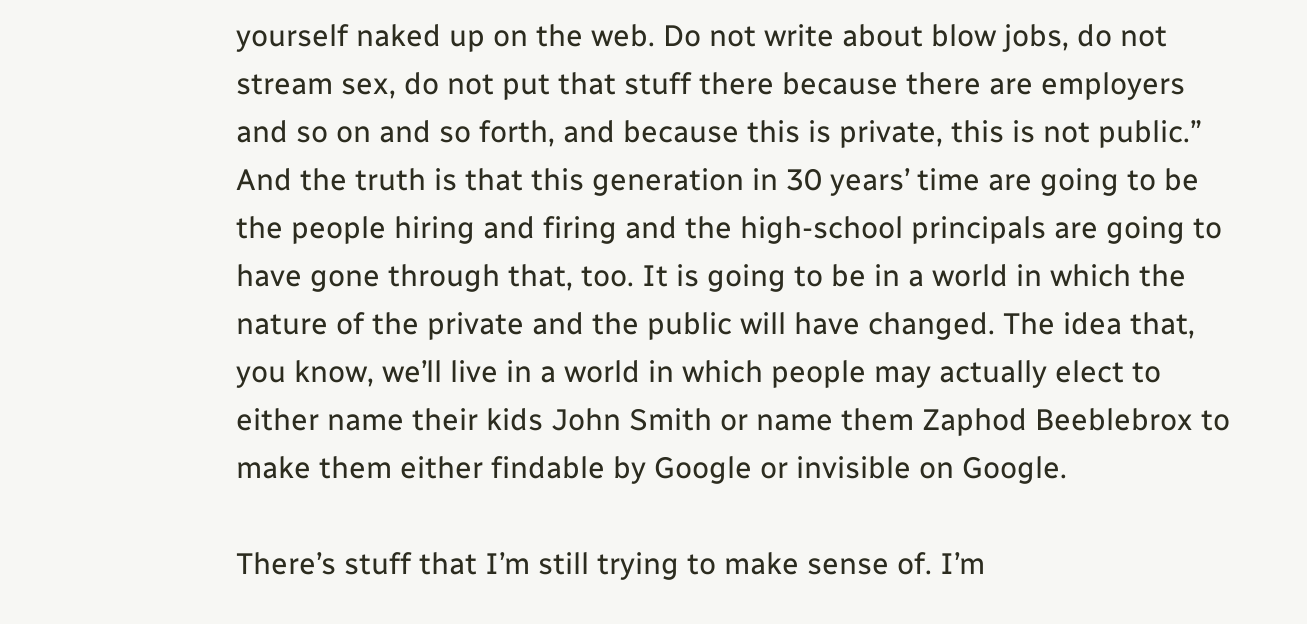yourself naked up on the web. Do not write about blow jobs, do not stream sex, do not put that stuff there because there are employers and so on and so forth, and because this is private, this is not public.” And the truth is that this generation in 30 years’ time are going to be the people hiring and firing and the high-school principals are going to have gone through that, too. It is going to be in a world in which the nature of the private and the public will have changed. The idea that, you know, we’ll live in a world in which people may actually elect to either name their kids John Smith or name them Zaphod Beeblebrox to make them either findable by Google or invisible on Google.

There’s stuff that I’m still trying to make sense of. I’m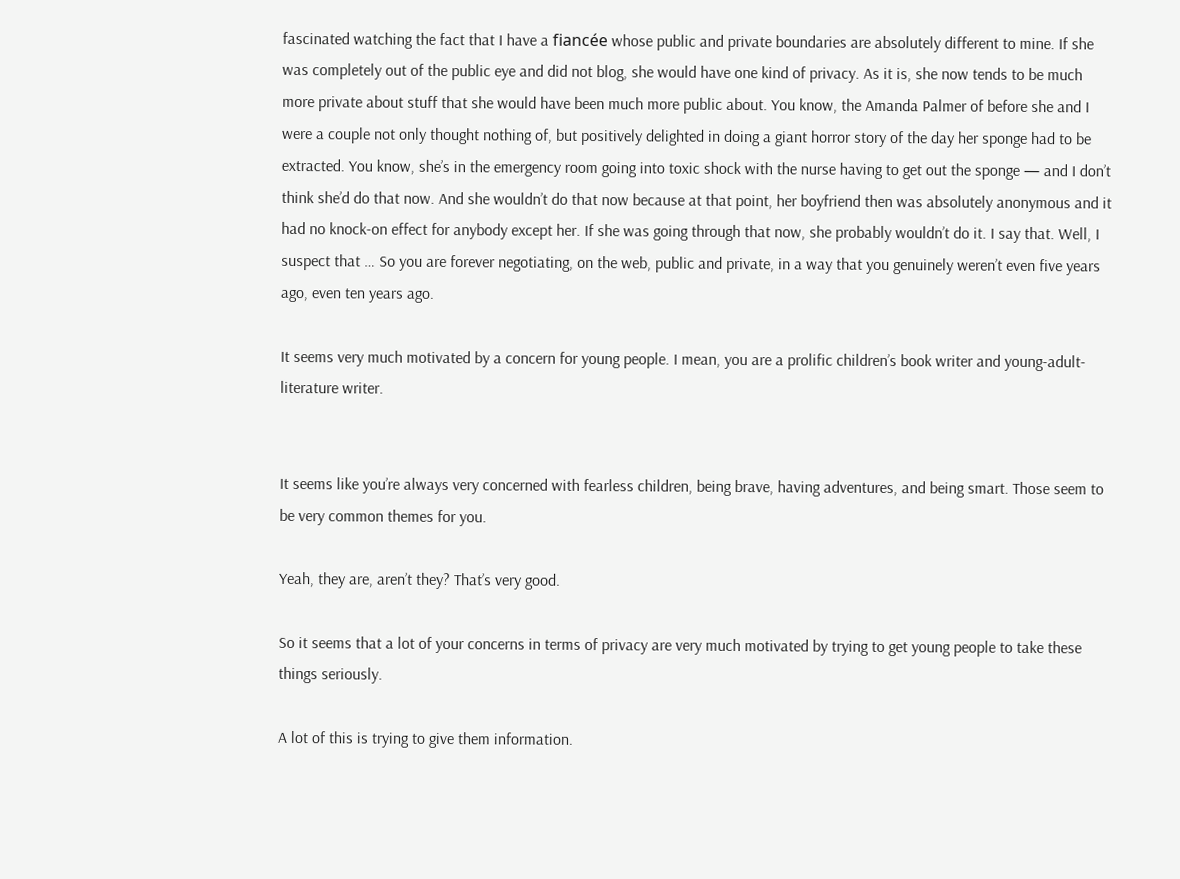fascinated watching the fact that I have a fiancée whose public and private boundaries are absolutely different to mine. If she was completely out of the public eye and did not blog, she would have one kind of privacy. As it is, she now tends to be much more private about stuff that she would have been much more public about. You know, the Amanda Palmer of before she and I were a couple not only thought nothing of, but positively delighted in doing a giant horror story of the day her sponge had to be extracted. You know, she’s in the emergency room going into toxic shock with the nurse having to get out the sponge — and I don’t think she’d do that now. And she wouldn’t do that now because at that point, her boyfriend then was absolutely anonymous and it had no knock-on effect for anybody except her. If she was going through that now, she probably wouldn’t do it. I say that. Well, I suspect that … So you are forever negotiating, on the web, public and private, in a way that you genuinely weren’t even five years ago, even ten years ago.

It seems very much motivated by a concern for young people. I mean, you are a prolific children’s book writer and young-adult-literature writer.


It seems like you’re always very concerned with fearless children, being brave, having adventures, and being smart. Those seem to be very common themes for you.

Yeah, they are, aren’t they? That’s very good.

So it seems that a lot of your concerns in terms of privacy are very much motivated by trying to get young people to take these things seriously.

A lot of this is trying to give them information.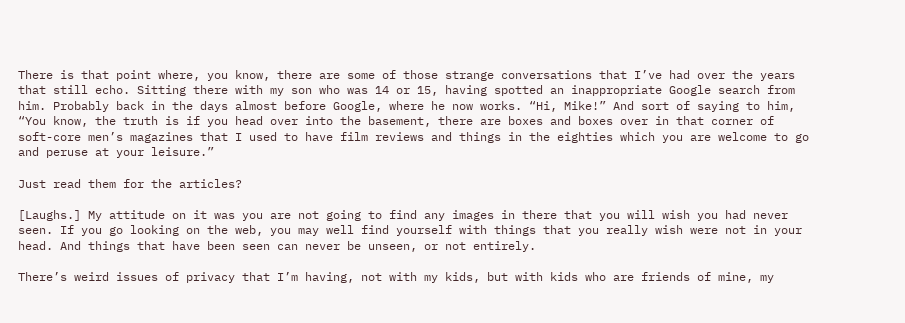There is that point where, you know, there are some of those strange conversations that I’ve had over the years that still echo. Sitting there with my son who was 14 or 15, having spotted an inappropriate Google search from him. Probably back in the days almost before Google, where he now works. “Hi, Mike!” And sort of saying to him, “You know, the truth is if you head over into the basement, there are boxes and boxes over in that corner of soft-core men’s magazines that I used to have film reviews and things in the eighties which you are welcome to go and peruse at your leisure.”

Just read them for the articles?

[Laughs.] My attitude on it was you are not going to find any images in there that you will wish you had never seen. If you go looking on the web, you may well find yourself with things that you really wish were not in your head. And things that have been seen can never be unseen, or not entirely.

There’s weird issues of privacy that I’m having, not with my kids, but with kids who are friends of mine, my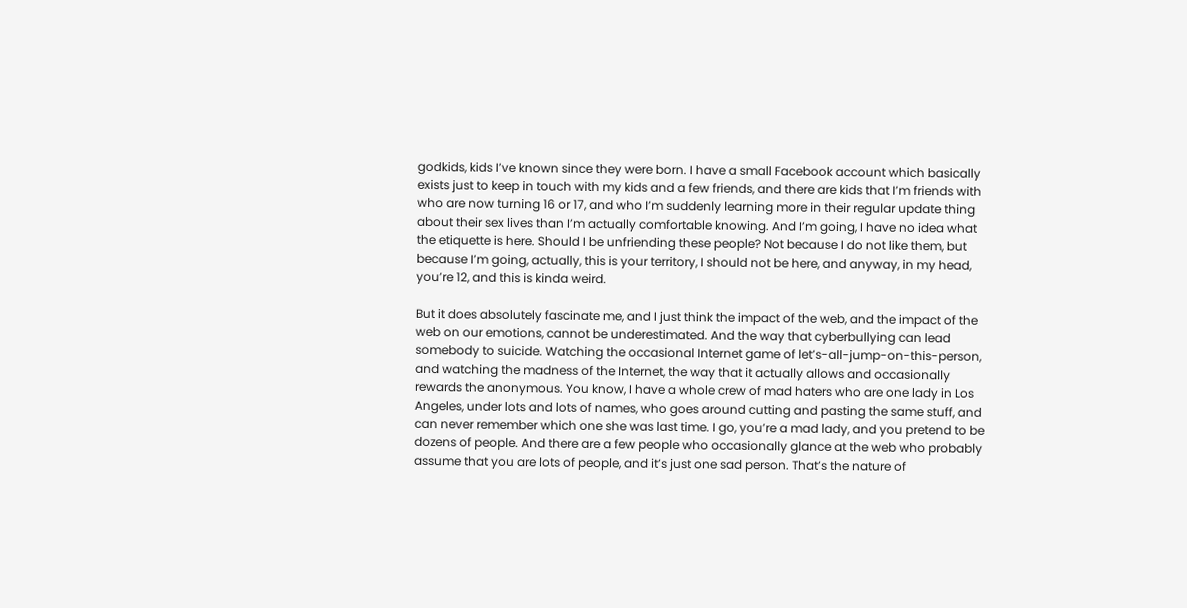godkids, kids I’ve known since they were born. I have a small Facebook account which basically exists just to keep in touch with my kids and a few friends, and there are kids that I’m friends with who are now turning 16 or 17, and who I’m suddenly learning more in their regular update thing about their sex lives than I’m actually comfortable knowing. And I’m going, I have no idea what the etiquette is here. Should I be unfriending these people? Not because I do not like them, but because I’m going, actually, this is your territory, I should not be here, and anyway, in my head, you’re 12, and this is kinda weird.

But it does absolutely fascinate me, and I just think the impact of the web, and the impact of the web on our emotions, cannot be underestimated. And the way that cyberbullying can lead somebody to suicide. Watching the occasional Internet game of let’s-all-jump-on-this-person, and watching the madness of the Internet, the way that it actually allows and occasionally rewards the anonymous. You know, I have a whole crew of mad haters who are one lady in Los Angeles, under lots and lots of names, who goes around cutting and pasting the same stuff, and can never remember which one she was last time. I go, you’re a mad lady, and you pretend to be dozens of people. And there are a few people who occasionally glance at the web who probably assume that you are lots of people, and it’s just one sad person. That’s the nature of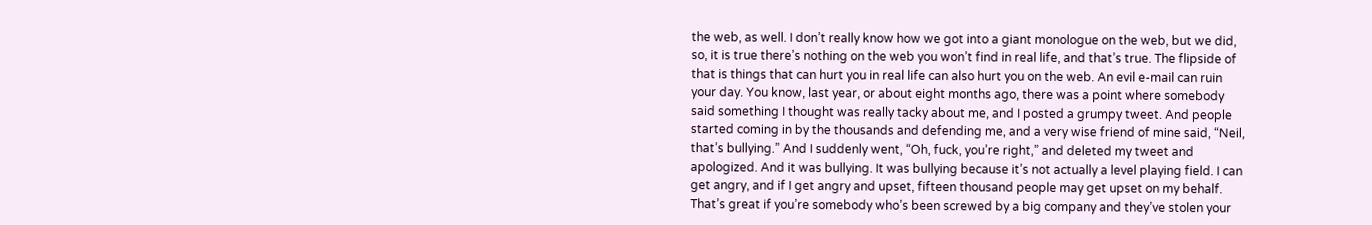the web, as well. I don’t really know how we got into a giant monologue on the web, but we did, so, it is true there’s nothing on the web you won’t find in real life, and that’s true. The flipside of that is things that can hurt you in real life can also hurt you on the web. An evil e-mail can ruin your day. You know, last year, or about eight months ago, there was a point where somebody said something I thought was really tacky about me, and I posted a grumpy tweet. And people started coming in by the thousands and defending me, and a very wise friend of mine said, “Neil, that’s bullying.” And I suddenly went, “Oh, fuck, you’re right,” and deleted my tweet and apologized. And it was bullying. It was bullying because it’s not actually a level playing field. I can get angry, and if I get angry and upset, fifteen thousand people may get upset on my behalf. That’s great if you’re somebody who’s been screwed by a big company and they’ve stolen your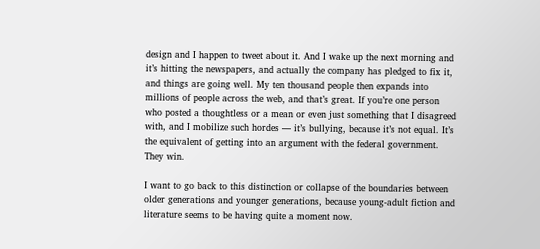design and I happen to tweet about it. And I wake up the next morning and it’s hitting the newspapers, and actually the company has pledged to fix it, and things are going well. My ten thousand people then expands into millions of people across the web, and that’s great. If you’re one person who posted a thoughtless or a mean or even just something that I disagreed with, and I mobilize such hordes — it’s bullying, because it’s not equal. It’s the equivalent of getting into an argument with the federal government. They win.

I want to go back to this distinction or collapse of the boundaries between older generations and younger generations, because young-adult fiction and literature seems to be having quite a moment now.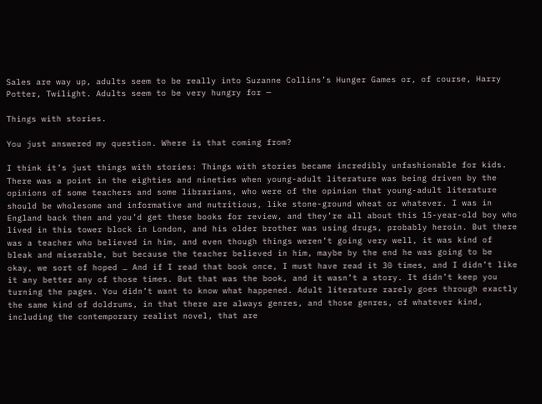Sales are way up, adults seem to be really into Suzanne Collins’s Hunger Games or, of course, Harry Potter, Twilight. Adults seem to be very hungry for —

Things with stories.

You just answered my question. Where is that coming from?

I think it’s just things with stories: Things with stories became incredibly unfashionable for kids. There was a point in the eighties and nineties when young-adult literature was being driven by the opinions of some teachers and some librarians, who were of the opinion that young-adult literature should be wholesome and informative and nutritious, like stone-ground wheat or whatever. I was in England back then and you’d get these books for review, and they’re all about this 15-year-old boy who lived in this tower block in London, and his older brother was using drugs, probably heroin. But there was a teacher who believed in him, and even though things weren’t going very well, it was kind of bleak and miserable, but because the teacher believed in him, maybe by the end he was going to be okay, we sort of hoped … And if I read that book once, I must have read it 30 times, and I didn’t like it any better any of those times. But that was the book, and it wasn’t a story. It didn’t keep you turning the pages. You didn’t want to know what happened. Adult literature rarely goes through exactly the same kind of doldrums, in that there are always genres, and those genres, of whatever kind, including the contemporary realist novel, that are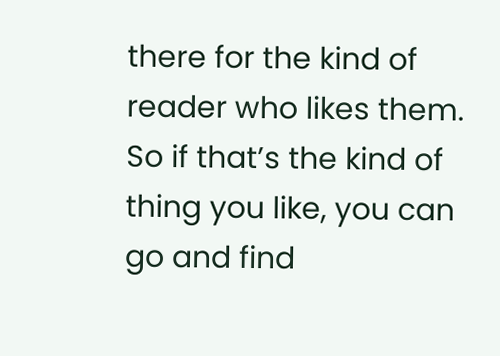there for the kind of reader who likes them. So if that’s the kind of thing you like, you can go and find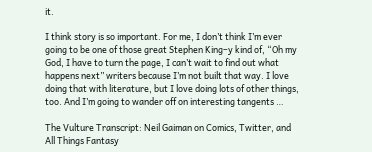it.

I think story is so important. For me, I don’t think I’m ever going to be one of those great Stephen King–y kind of, “Oh my God, I have to turn the page, I can’t wait to find out what happens next” writers because I’m not built that way. I love doing that with literature, but I love doing lots of other things, too. And I’m going to wander off on interesting tangents …

The Vulture Transcript: Neil Gaiman on Comics, Twitter, and All Things Fantasy